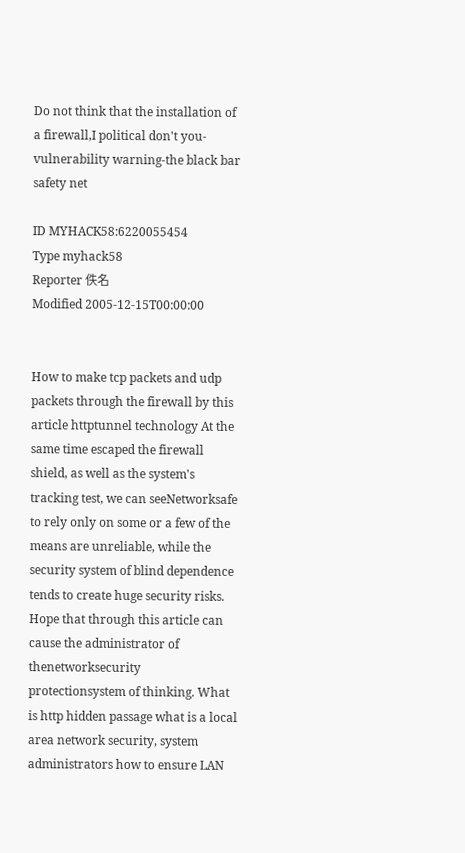Do not think that the installation of a firewall,I political don't you-vulnerability warning-the black bar safety net

ID MYHACK58:6220055454
Type myhack58
Reporter 佚名
Modified 2005-12-15T00:00:00


How to make tcp packets and udp packets through the firewall by this article httptunnel technology At the same time escaped the firewall shield, as well as the system's tracking test, we can seeNetworksafe to rely only on some or a few of the means are unreliable, while the security system of blind dependence tends to create huge security risks. Hope that through this article can cause the administrator of thenetworksecurity protectionsystem of thinking. What is http hidden passage what is a local area network security, system administrators how to ensure LAN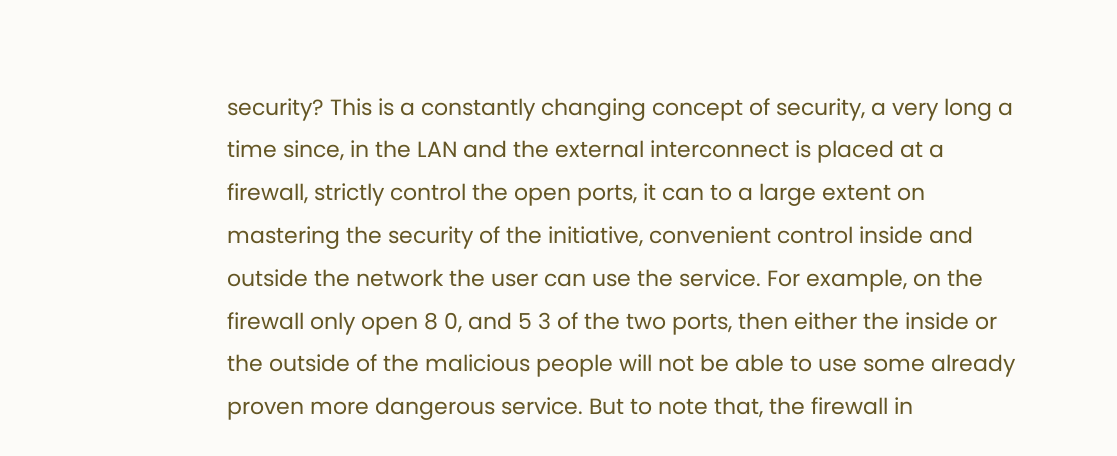security? This is a constantly changing concept of security, a very long a time since, in the LAN and the external interconnect is placed at a firewall, strictly control the open ports, it can to a large extent on mastering the security of the initiative, convenient control inside and outside the network the user can use the service. For example, on the firewall only open 8 0, and 5 3 of the two ports, then either the inside or the outside of the malicious people will not be able to use some already proven more dangerous service. But to note that, the firewall in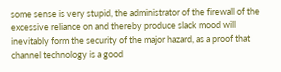some sense is very stupid, the administrator of the firewall of the excessive reliance on and thereby produce slack mood will inevitably form the security of the major hazard, as a proof that channel technology is a good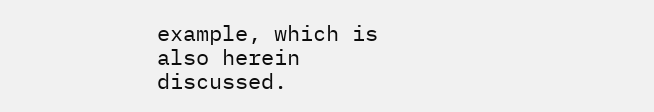example, which is also herein discussed.